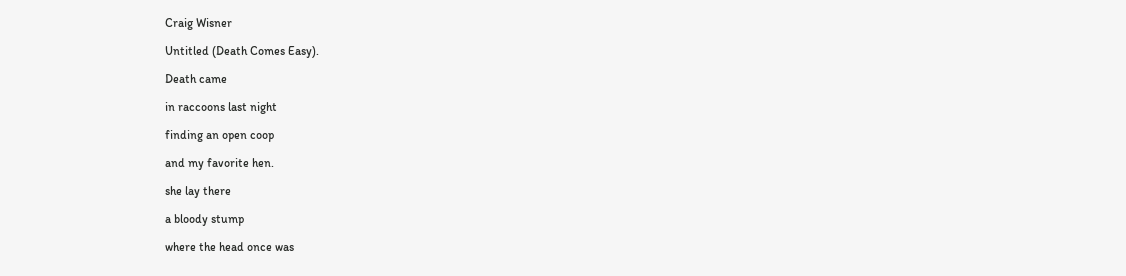Craig Wisner

Untitled (Death Comes Easy).

Death came

in raccoons last night

finding an open coop

and my favorite hen.

she lay there

a bloody stump

where the head once was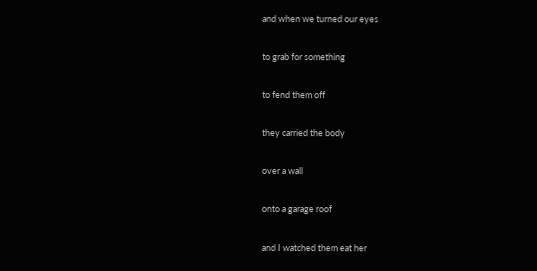and when we turned our eyes

to grab for something

to fend them off

they carried the body

over a wall

onto a garage roof

and I watched them eat her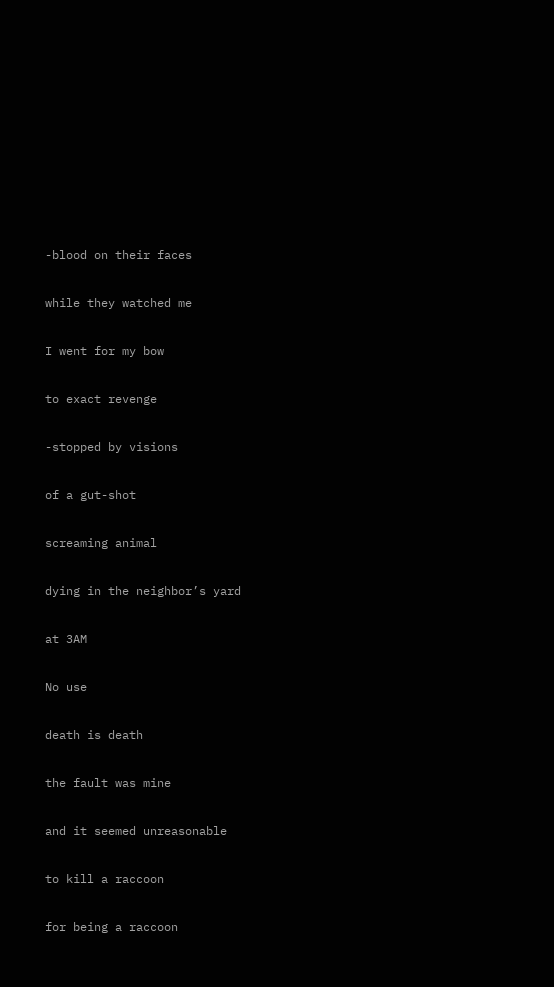-blood on their faces

while they watched me

I went for my bow

to exact revenge

-stopped by visions

of a gut-shot

screaming animal

dying in the neighbor’s yard

at 3AM

No use

death is death

the fault was mine

and it seemed unreasonable

to kill a raccoon

for being a raccoon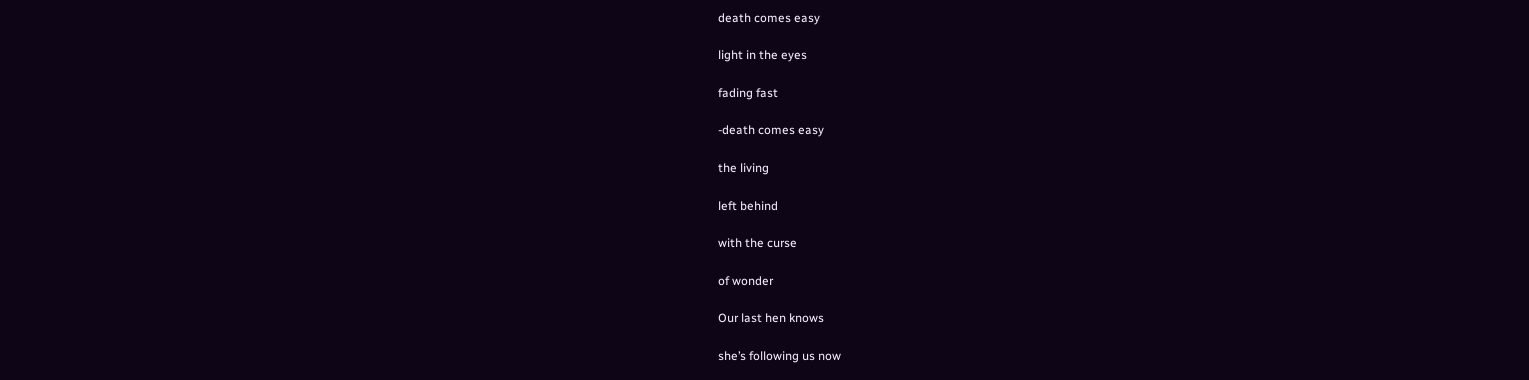death comes easy

light in the eyes

fading fast

-death comes easy

the living

left behind

with the curse

of wonder

Our last hen knows

she’s following us now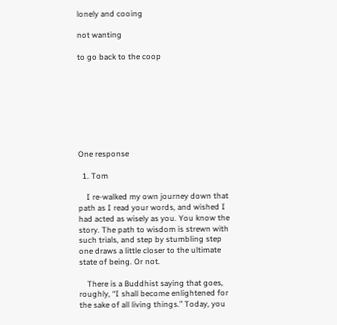lonely and cooing

not wanting

to go back to the coop








One response

  1. Tom

    I re-walked my own journey down that path as I read your words, and wished I had acted as wisely as you. You know the story. The path to wisdom is strewn with such trials, and step by stumbling step one draws a little closer to the ultimate state of being. Or not.

    There is a Buddhist saying that goes, roughly, “I shall become enlightened for the sake of all living things.” Today, you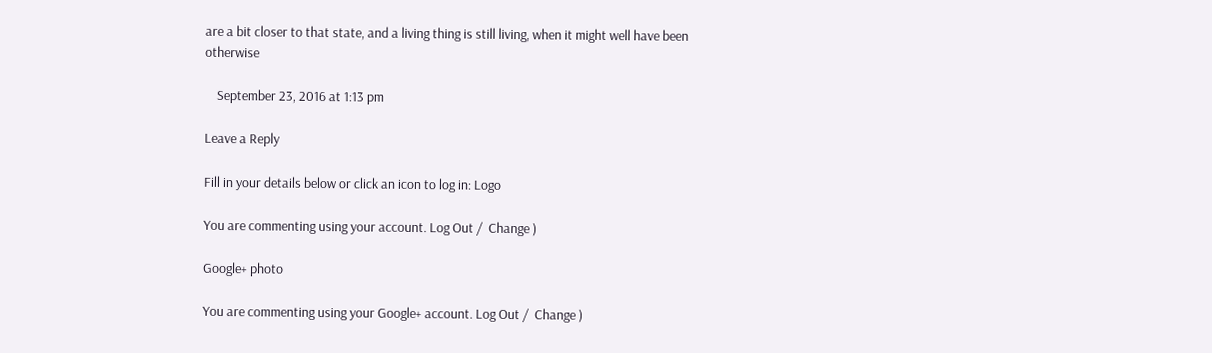are a bit closer to that state, and a living thing is still living, when it might well have been otherwise

    September 23, 2016 at 1:13 pm

Leave a Reply

Fill in your details below or click an icon to log in: Logo

You are commenting using your account. Log Out /  Change )

Google+ photo

You are commenting using your Google+ account. Log Out /  Change )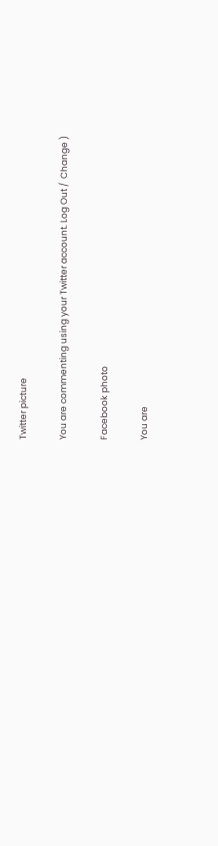Twitter picture

You are commenting using your Twitter account. Log Out /  Change )

Facebook photo

You are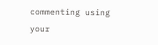commenting using your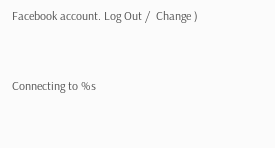Facebook account. Log Out /  Change )


Connecting to %s